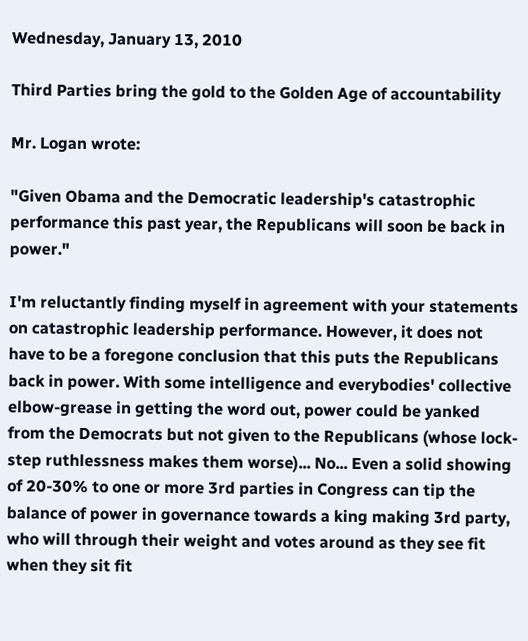Wednesday, January 13, 2010

Third Parties bring the gold to the Golden Age of accountability

Mr. Logan wrote:

"Given Obama and the Democratic leadership's catastrophic performance this past year, the Republicans will soon be back in power."

I'm reluctantly finding myself in agreement with your statements on catastrophic leadership performance. However, it does not have to be a foregone conclusion that this puts the Republicans back in power. With some intelligence and everybodies' collective elbow-grease in getting the word out, power could be yanked from the Democrats but not given to the Republicans (whose lock-step ruthlessness makes them worse)... No... Even a solid showing of 20-30% to one or more 3rd parties in Congress can tip the balance of power in governance towards a king making 3rd party, who will through their weight and votes around as they see fit when they sit fit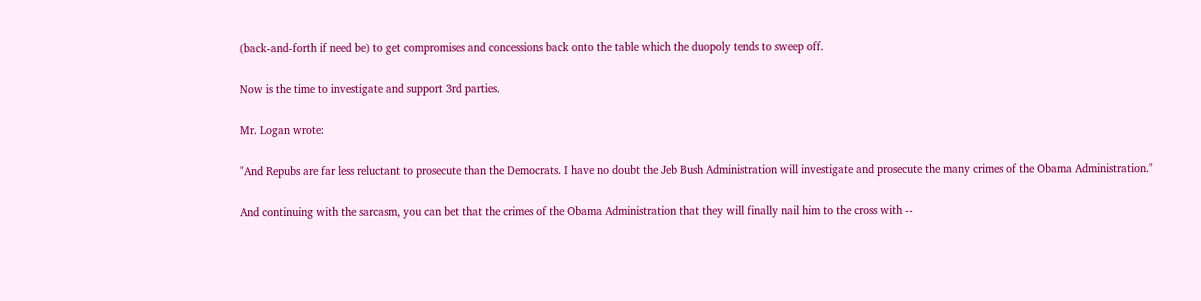(back-and-forth if need be) to get compromises and concessions back onto the table which the duopoly tends to sweep off.

Now is the time to investigate and support 3rd parties.

Mr. Logan wrote:

"And Repubs are far less reluctant to prosecute than the Democrats. I have no doubt the Jeb Bush Administration will investigate and prosecute the many crimes of the Obama Administration."

And continuing with the sarcasm, you can bet that the crimes of the Obama Administration that they will finally nail him to the cross with --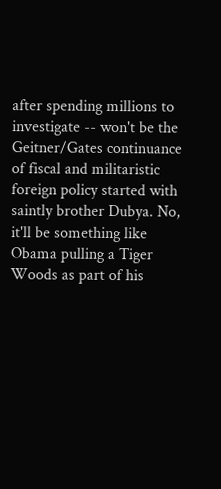after spending millions to investigate -- won't be the Geitner/Gates continuance of fiscal and militaristic foreign policy started with saintly brother Dubya. No, it'll be something like Obama pulling a Tiger Woods as part of his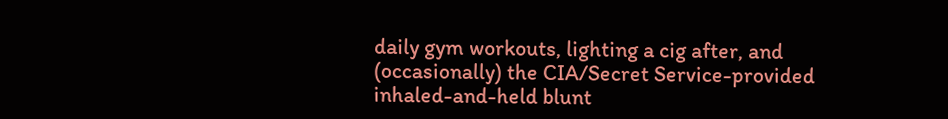daily gym workouts, lighting a cig after, and (occasionally) the CIA/Secret Service-provided inhaled-and-held blunt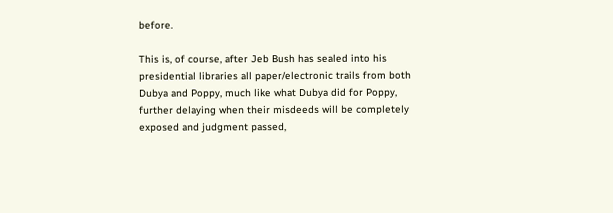before.

This is, of course, after Jeb Bush has sealed into his presidential libraries all paper/electronic trails from both Dubya and Poppy, much like what Dubya did for Poppy, further delaying when their misdeeds will be completely exposed and judgment passed,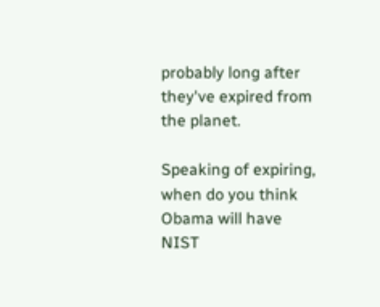probably long after they've expired from the planet.

Speaking of expiring, when do you think Obama will have NIST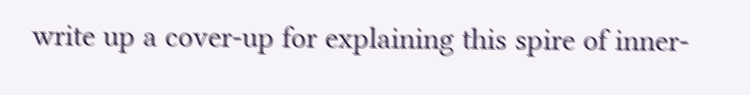write up a cover-up for explaining this spire of inner-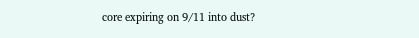core expiring on 9/11 into dust?